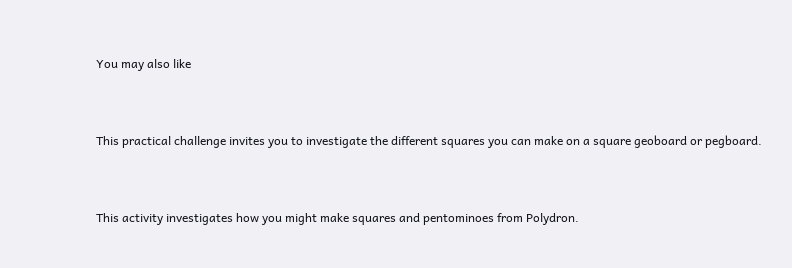You may also like


This practical challenge invites you to investigate the different squares you can make on a square geoboard or pegboard.


This activity investigates how you might make squares and pentominoes from Polydron.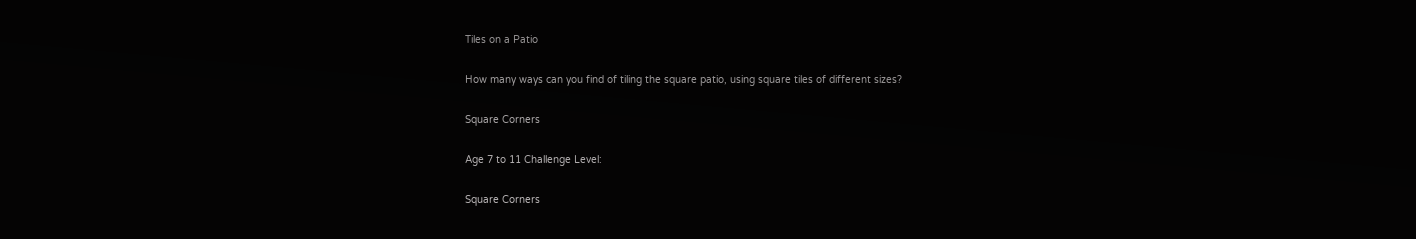Tiles on a Patio

How many ways can you find of tiling the square patio, using square tiles of different sizes?

Square Corners

Age 7 to 11 Challenge Level:

Square Corners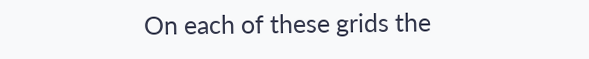On each of these grids the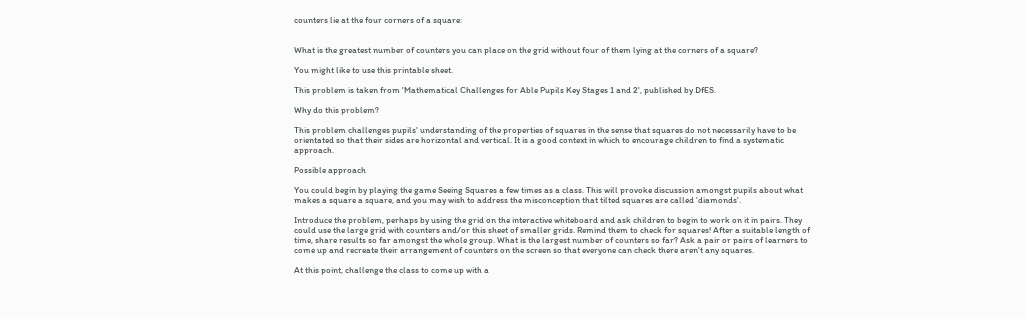counters lie at the four corners of a square:


What is the greatest number of counters you can place on the grid without four of them lying at the corners of a square?

You might like to use this printable sheet.

This problem is taken from 'Mathematical Challenges for Able Pupils Key Stages 1 and 2', published by DfES.

Why do this problem?

This problem challenges pupils' understanding of the properties of squares in the sense that squares do not necessarily have to be orientated so that their sides are horizontal and vertical. It is a good context in which to encourage children to find a systematic approach.

Possible approach

You could begin by playing the game Seeing Squares a few times as a class. This will provoke discussion amongst pupils about what makes a square a square, and you may wish to address the misconception that tilted squares are called 'diamonds'.

Introduce the problem, perhaps by using the grid on the interactive whiteboard and ask children to begin to work on it in pairs. They could use the large grid with counters and/or this sheet of smaller grids. Remind them to check for squares! After a suitable length of time, share results so far amongst the whole group. What is the largest number of counters so far? Ask a pair or pairs of learners to come up and recreate their arrangement of counters on the screen so that everyone can check there aren't any squares.

At this point, challenge the class to come up with a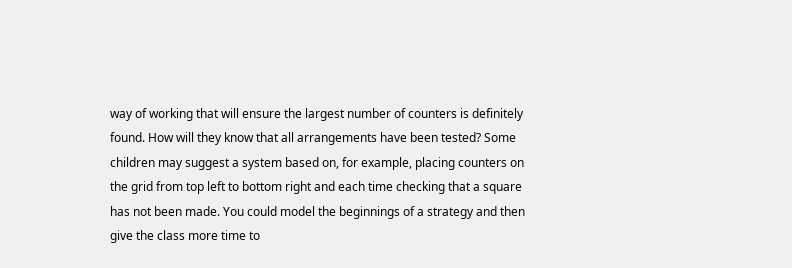way of working that will ensure the largest number of counters is definitely found. How will they know that all arrangements have been tested? Some children may suggest a system based on, for example, placing counters on the grid from top left to bottom right and each time checking that a square has not been made. You could model the beginnings of a strategy and then give the class more time to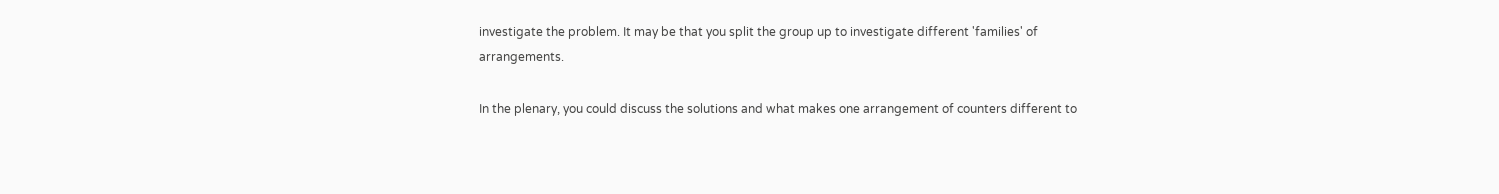investigate the problem. It may be that you split the group up to investigate different 'families' of arrangements.

In the plenary, you could discuss the solutions and what makes one arrangement of counters different to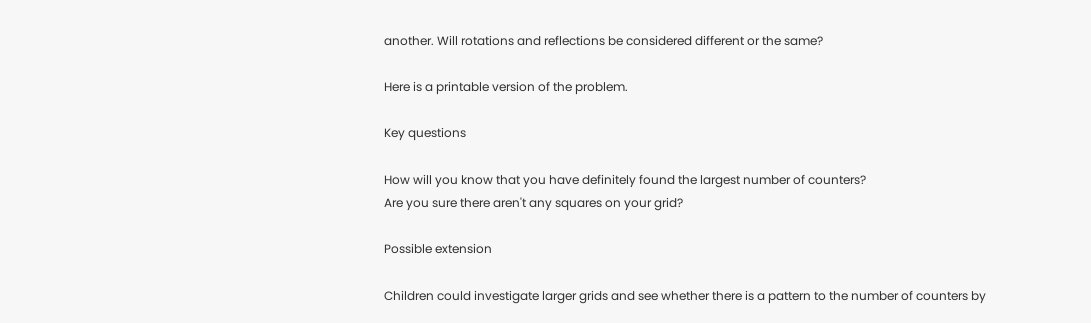another. Will rotations and reflections be considered different or the same?

Here is a printable version of the problem.

Key questions

How will you know that you have definitely found the largest number of counters?
Are you sure there aren't any squares on your grid?

Possible extension

Children could investigate larger grids and see whether there is a pattern to the number of counters by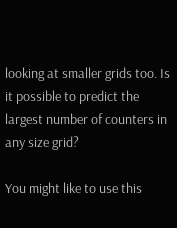looking at smaller grids too. Is it possible to predict the largest number of counters in any size grid?

You might like to use this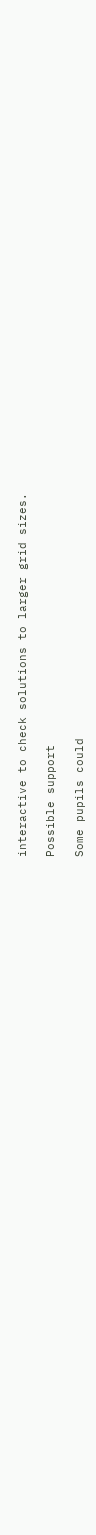interactive to check solutions to larger grid sizes.

Possible support

Some pupils could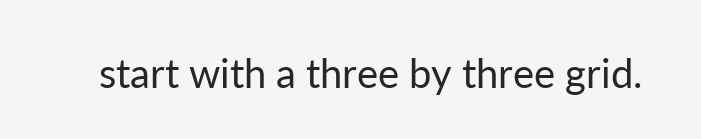start with a three by three grid.